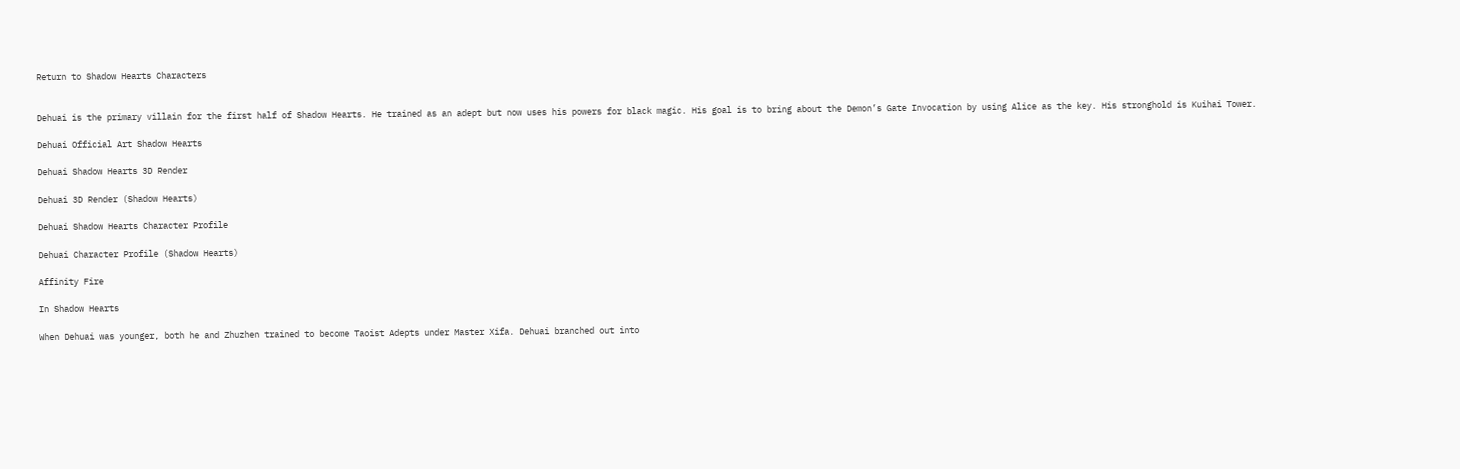Return to Shadow Hearts Characters


Dehuai is the primary villain for the first half of Shadow Hearts. He trained as an adept but now uses his powers for black magic. His goal is to bring about the Demon’s Gate Invocation by using Alice as the key. His stronghold is Kuihai Tower.

Dehuai Official Art Shadow Hearts

Dehuai Shadow Hearts 3D Render

Dehuai 3D Render (Shadow Hearts)

Dehuai Shadow Hearts Character Profile

Dehuai Character Profile (Shadow Hearts)

Affinity Fire

In Shadow Hearts

When Dehuai was younger, both he and Zhuzhen trained to become Taoist Adepts under Master Xifa. Dehuai branched out into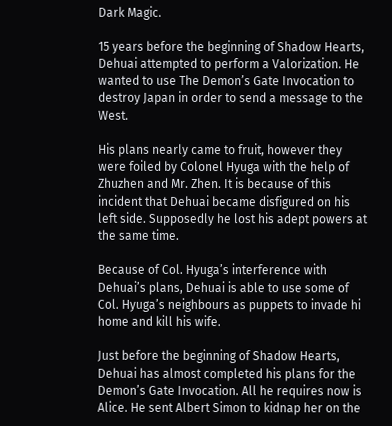Dark Magic.

15 years before the beginning of Shadow Hearts, Dehuai attempted to perform a Valorization. He wanted to use The Demon’s Gate Invocation to destroy Japan in order to send a message to the West.

His plans nearly came to fruit, however they were foiled by Colonel Hyuga with the help of Zhuzhen and Mr. Zhen. It is because of this incident that Dehuai became disfigured on his left side. Supposedly he lost his adept powers at the same time.

Because of Col. Hyuga’s interference with Dehuai’s plans, Dehuai is able to use some of Col. Hyuga’s neighbours as puppets to invade hi home and kill his wife.

Just before the beginning of Shadow Hearts, Dehuai has almost completed his plans for the Demon’s Gate Invocation. All he requires now is Alice. He sent Albert Simon to kidnap her on the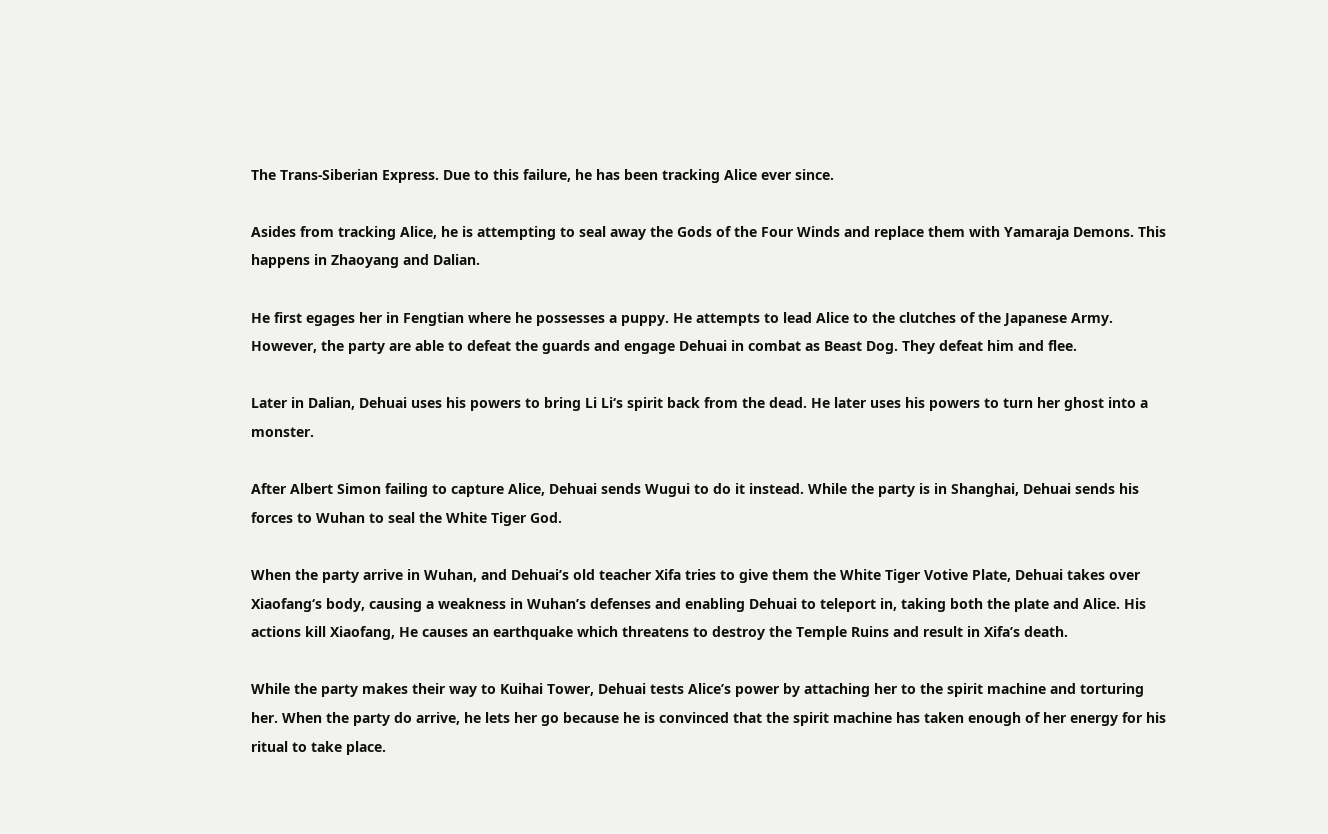The Trans-Siberian Express. Due to this failure, he has been tracking Alice ever since.

Asides from tracking Alice, he is attempting to seal away the Gods of the Four Winds and replace them with Yamaraja Demons. This happens in Zhaoyang and Dalian.

He first egages her in Fengtian where he possesses a puppy. He attempts to lead Alice to the clutches of the Japanese Army. However, the party are able to defeat the guards and engage Dehuai in combat as Beast Dog. They defeat him and flee.

Later in Dalian, Dehuai uses his powers to bring Li Li‘s spirit back from the dead. He later uses his powers to turn her ghost into a monster.

After Albert Simon failing to capture Alice, Dehuai sends Wugui to do it instead. While the party is in Shanghai, Dehuai sends his forces to Wuhan to seal the White Tiger God.

When the party arrive in Wuhan, and Dehuai’s old teacher Xifa tries to give them the White Tiger Votive Plate, Dehuai takes over Xiaofang‘s body, causing a weakness in Wuhan’s defenses and enabling Dehuai to teleport in, taking both the plate and Alice. His actions kill Xiaofang, He causes an earthquake which threatens to destroy the Temple Ruins and result in Xifa’s death.

While the party makes their way to Kuihai Tower, Dehuai tests Alice’s power by attaching her to the spirit machine and torturing her. When the party do arrive, he lets her go because he is convinced that the spirit machine has taken enough of her energy for his ritual to take place.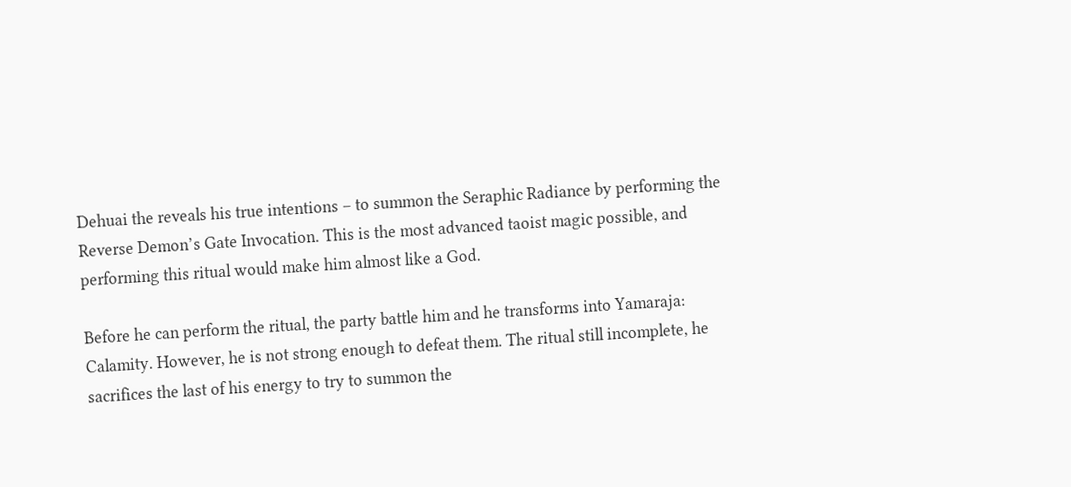Dehuai the reveals his true intentions – to summon the Seraphic Radiance by performing the Reverse Demon’s Gate Invocation. This is the most advanced taoist magic possible, and performing this ritual would make him almost like a God.

Before he can perform the ritual, the party battle him and he transforms into Yamaraja: Calamity. However, he is not strong enough to defeat them. The ritual still incomplete, he sacrifices the last of his energy to try to summon the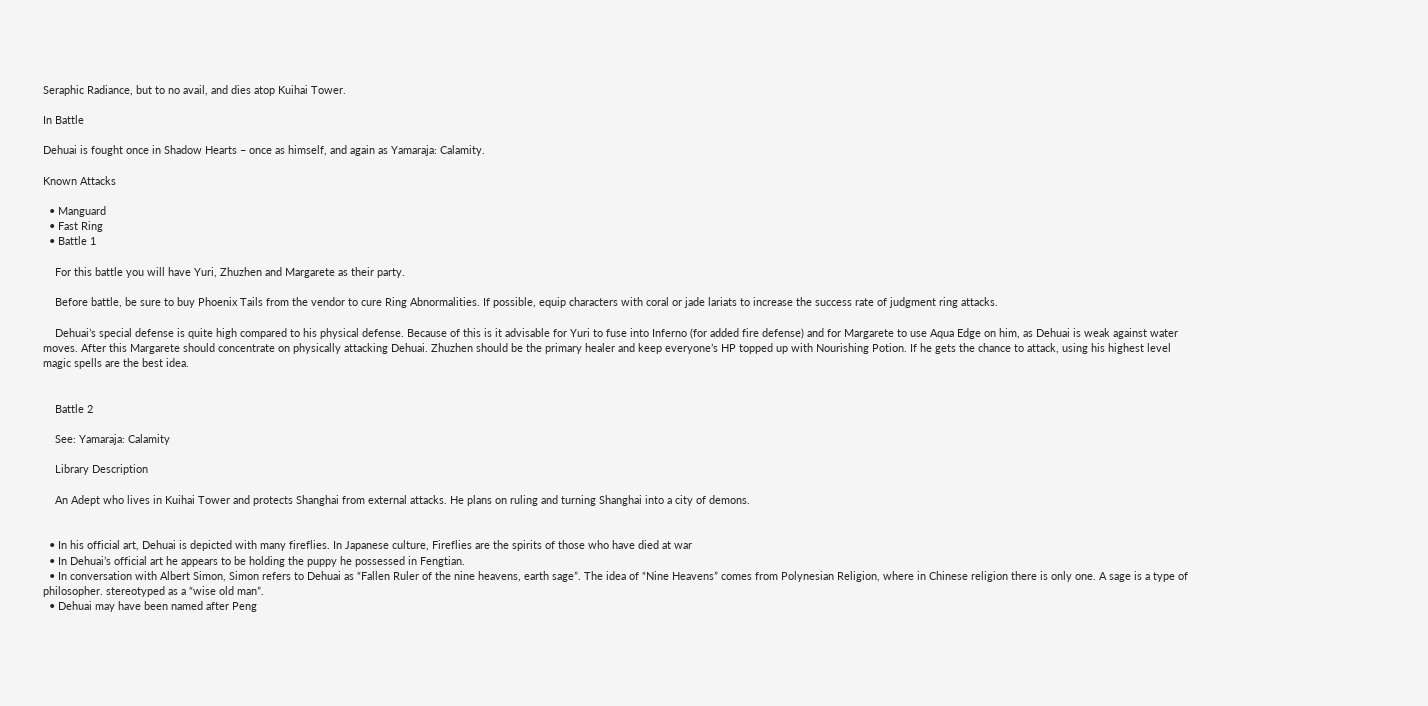Seraphic Radiance, but to no avail, and dies atop Kuihai Tower.

In Battle

Dehuai is fought once in Shadow Hearts – once as himself, and again as Yamaraja: Calamity.

Known Attacks

  • Manguard
  • Fast Ring
  • Battle 1

    For this battle you will have Yuri, Zhuzhen and Margarete as their party.

    Before battle, be sure to buy Phoenix Tails from the vendor to cure Ring Abnormalities. If possible, equip characters with coral or jade lariats to increase the success rate of judgment ring attacks.

    Dehuai’s special defense is quite high compared to his physical defense. Because of this is it advisable for Yuri to fuse into Inferno (for added fire defense) and for Margarete to use Aqua Edge on him, as Dehuai is weak against water moves. After this Margarete should concentrate on physically attacking Dehuai. Zhuzhen should be the primary healer and keep everyone’s HP topped up with Nourishing Potion. If he gets the chance to attack, using his highest level magic spells are the best idea.


    Battle 2

    See: Yamaraja: Calamity

    Library Description

    An Adept who lives in Kuihai Tower and protects Shanghai from external attacks. He plans on ruling and turning Shanghai into a city of demons.


  • In his official art, Dehuai is depicted with many fireflies. In Japanese culture, Fireflies are the spirits of those who have died at war
  • In Dehuai’s official art he appears to be holding the puppy he possessed in Fengtian.
  • In conversation with Albert Simon, Simon refers to Dehuai as “Fallen Ruler of the nine heavens, earth sage”. The idea of “Nine Heavens” comes from Polynesian Religion, where in Chinese religion there is only one. A sage is a type of philosopher. stereotyped as a “wise old man”.
  • Dehuai may have been named after Peng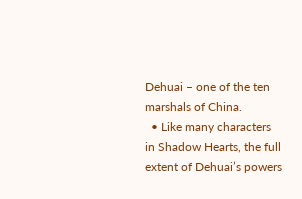Dehuai – one of the ten marshals of China.
  • Like many characters in Shadow Hearts, the full extent of Dehuai’s powers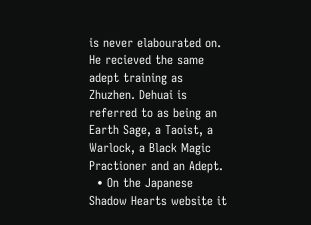is never elabourated on. He recieved the same adept training as Zhuzhen. Dehuai is referred to as being an Earth Sage, a Taoist, a Warlock, a Black Magic Practioner and an Adept.
  • On the Japanese Shadow Hearts website it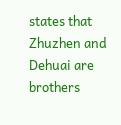states that Zhuzhen and Dehuai are brothers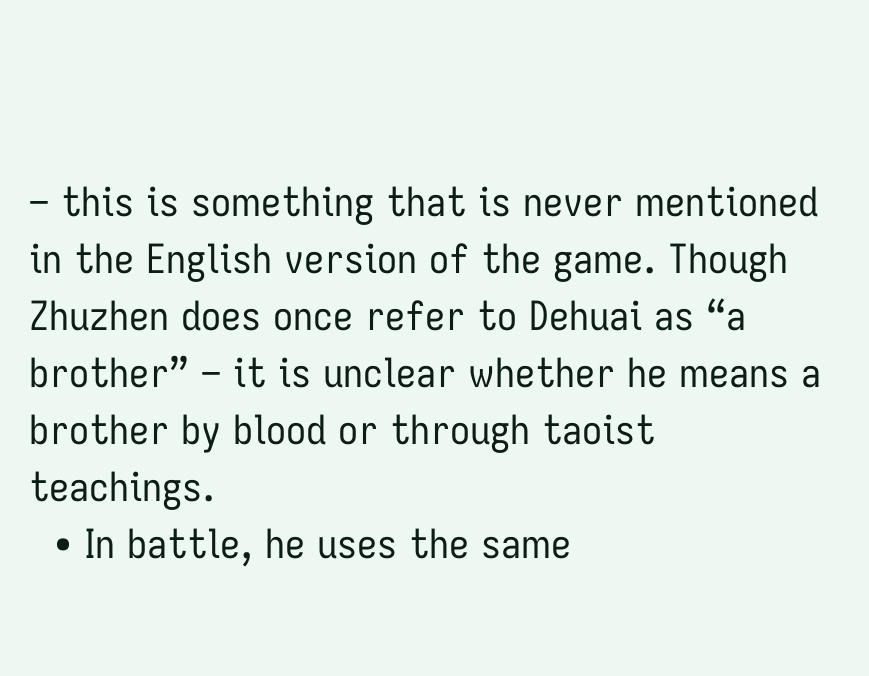– this is something that is never mentioned in the English version of the game. Though Zhuzhen does once refer to Dehuai as “a brother” – it is unclear whether he means a brother by blood or through taoist teachings.
  • In battle, he uses the same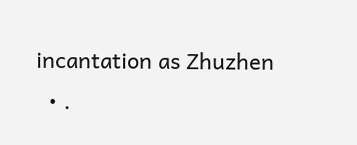incantation as Zhuzhen
  • .